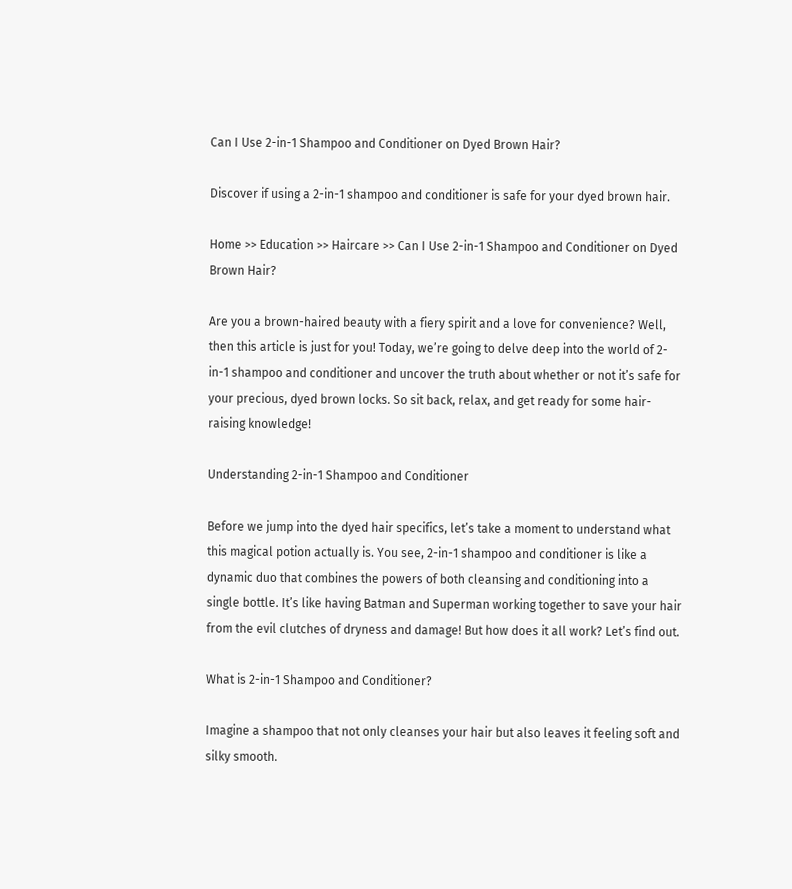Can I Use 2-in-1 Shampoo and Conditioner on Dyed Brown Hair?

Discover if using a 2-in-1 shampoo and conditioner is safe for your dyed brown hair.

Home >> Education >> Haircare >> Can I Use 2-in-1 Shampoo and Conditioner on Dyed Brown Hair?

Are you a brown-haired beauty with a fiery spirit and a love for convenience? Well, then this article is just for you! Today, we’re going to delve deep into the world of 2-in-1 shampoo and conditioner and uncover the truth about whether or not it’s safe for your precious, dyed brown locks. So sit back, relax, and get ready for some hair-raising knowledge!

Understanding 2-in-1 Shampoo and Conditioner

Before we jump into the dyed hair specifics, let’s take a moment to understand what this magical potion actually is. You see, 2-in-1 shampoo and conditioner is like a dynamic duo that combines the powers of both cleansing and conditioning into a single bottle. It’s like having Batman and Superman working together to save your hair from the evil clutches of dryness and damage! But how does it all work? Let’s find out.

What is 2-in-1 Shampoo and Conditioner?

Imagine a shampoo that not only cleanses your hair but also leaves it feeling soft and silky smooth.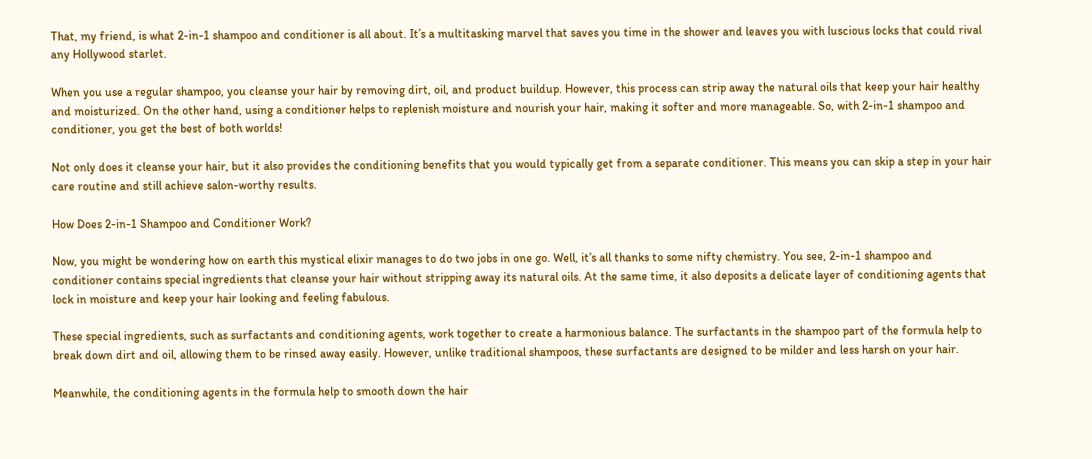That, my friend, is what 2-in-1 shampoo and conditioner is all about. It’s a multitasking marvel that saves you time in the shower and leaves you with luscious locks that could rival any Hollywood starlet.

When you use a regular shampoo, you cleanse your hair by removing dirt, oil, and product buildup. However, this process can strip away the natural oils that keep your hair healthy and moisturized. On the other hand, using a conditioner helps to replenish moisture and nourish your hair, making it softer and more manageable. So, with 2-in-1 shampoo and conditioner, you get the best of both worlds!

Not only does it cleanse your hair, but it also provides the conditioning benefits that you would typically get from a separate conditioner. This means you can skip a step in your hair care routine and still achieve salon-worthy results.

How Does 2-in-1 Shampoo and Conditioner Work?

Now, you might be wondering how on earth this mystical elixir manages to do two jobs in one go. Well, it’s all thanks to some nifty chemistry. You see, 2-in-1 shampoo and conditioner contains special ingredients that cleanse your hair without stripping away its natural oils. At the same time, it also deposits a delicate layer of conditioning agents that lock in moisture and keep your hair looking and feeling fabulous.

These special ingredients, such as surfactants and conditioning agents, work together to create a harmonious balance. The surfactants in the shampoo part of the formula help to break down dirt and oil, allowing them to be rinsed away easily. However, unlike traditional shampoos, these surfactants are designed to be milder and less harsh on your hair.

Meanwhile, the conditioning agents in the formula help to smooth down the hair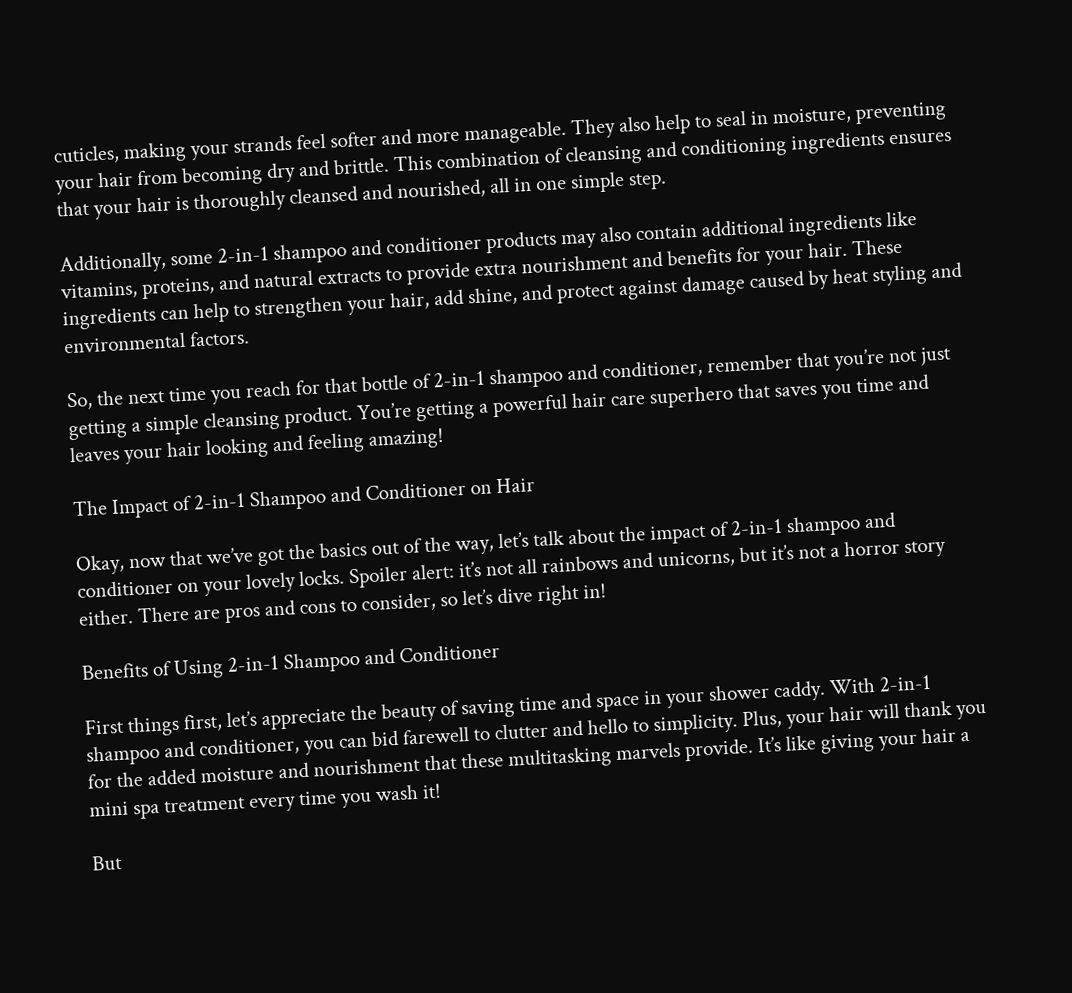cuticles, making your strands feel softer and more manageable. They also help to seal in moisture, preventing your hair from becoming dry and brittle. This combination of cleansing and conditioning ingredients ensures that your hair is thoroughly cleansed and nourished, all in one simple step.

Additionally, some 2-in-1 shampoo and conditioner products may also contain additional ingredients like vitamins, proteins, and natural extracts to provide extra nourishment and benefits for your hair. These ingredients can help to strengthen your hair, add shine, and protect against damage caused by heat styling and environmental factors.

So, the next time you reach for that bottle of 2-in-1 shampoo and conditioner, remember that you’re not just getting a simple cleansing product. You’re getting a powerful hair care superhero that saves you time and leaves your hair looking and feeling amazing!

The Impact of 2-in-1 Shampoo and Conditioner on Hair

Okay, now that we’ve got the basics out of the way, let’s talk about the impact of 2-in-1 shampoo and conditioner on your lovely locks. Spoiler alert: it’s not all rainbows and unicorns, but it’s not a horror story either. There are pros and cons to consider, so let’s dive right in!

Benefits of Using 2-in-1 Shampoo and Conditioner

First things first, let’s appreciate the beauty of saving time and space in your shower caddy. With 2-in-1 shampoo and conditioner, you can bid farewell to clutter and hello to simplicity. Plus, your hair will thank you for the added moisture and nourishment that these multitasking marvels provide. It’s like giving your hair a mini spa treatment every time you wash it!

But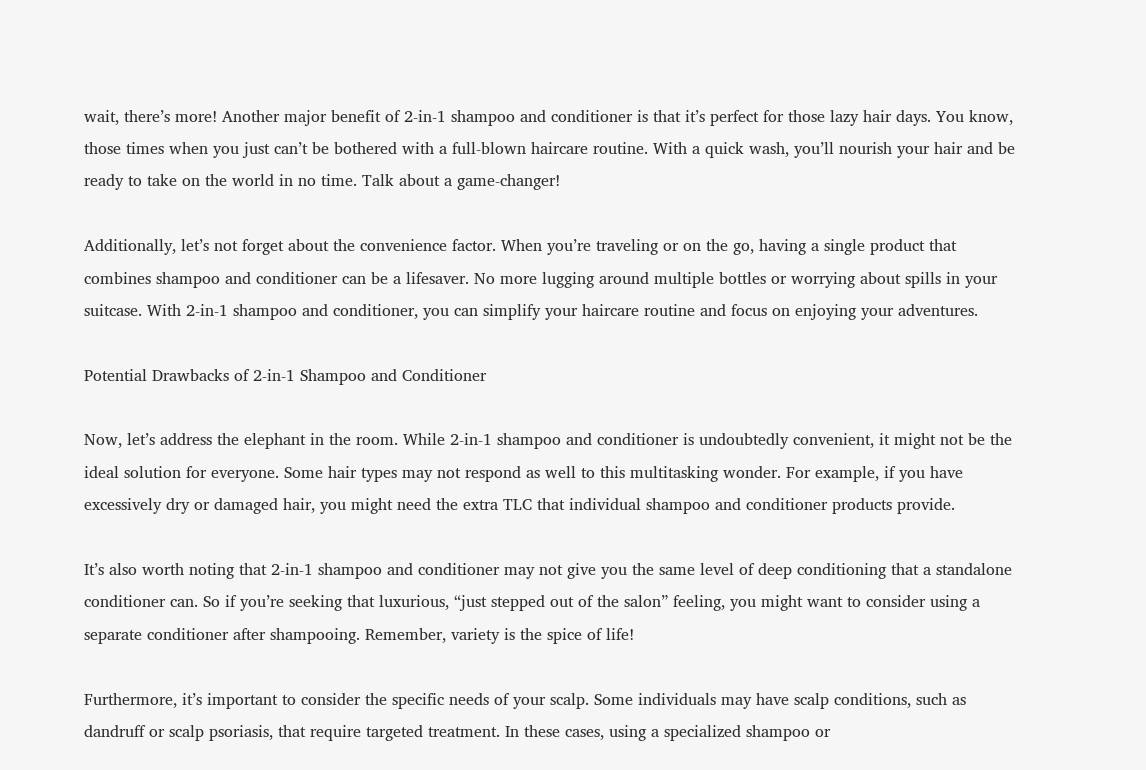wait, there’s more! Another major benefit of 2-in-1 shampoo and conditioner is that it’s perfect for those lazy hair days. You know, those times when you just can’t be bothered with a full-blown haircare routine. With a quick wash, you’ll nourish your hair and be ready to take on the world in no time. Talk about a game-changer!

Additionally, let’s not forget about the convenience factor. When you’re traveling or on the go, having a single product that combines shampoo and conditioner can be a lifesaver. No more lugging around multiple bottles or worrying about spills in your suitcase. With 2-in-1 shampoo and conditioner, you can simplify your haircare routine and focus on enjoying your adventures.

Potential Drawbacks of 2-in-1 Shampoo and Conditioner

Now, let’s address the elephant in the room. While 2-in-1 shampoo and conditioner is undoubtedly convenient, it might not be the ideal solution for everyone. Some hair types may not respond as well to this multitasking wonder. For example, if you have excessively dry or damaged hair, you might need the extra TLC that individual shampoo and conditioner products provide.

It’s also worth noting that 2-in-1 shampoo and conditioner may not give you the same level of deep conditioning that a standalone conditioner can. So if you’re seeking that luxurious, “just stepped out of the salon” feeling, you might want to consider using a separate conditioner after shampooing. Remember, variety is the spice of life!

Furthermore, it’s important to consider the specific needs of your scalp. Some individuals may have scalp conditions, such as dandruff or scalp psoriasis, that require targeted treatment. In these cases, using a specialized shampoo or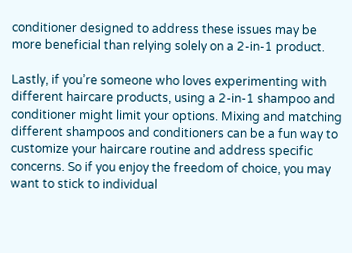conditioner designed to address these issues may be more beneficial than relying solely on a 2-in-1 product.

Lastly, if you’re someone who loves experimenting with different haircare products, using a 2-in-1 shampoo and conditioner might limit your options. Mixing and matching different shampoos and conditioners can be a fun way to customize your haircare routine and address specific concerns. So if you enjoy the freedom of choice, you may want to stick to individual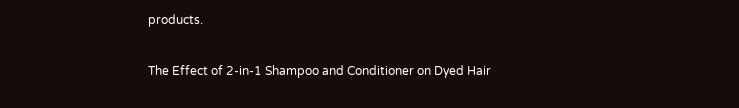products.

The Effect of 2-in-1 Shampoo and Conditioner on Dyed Hair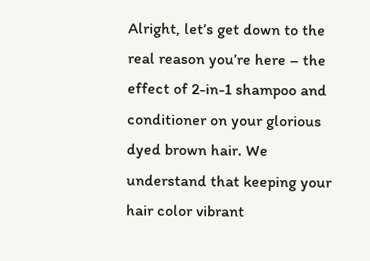Alright, let’s get down to the real reason you’re here – the effect of 2-in-1 shampoo and conditioner on your glorious dyed brown hair. We understand that keeping your hair color vibrant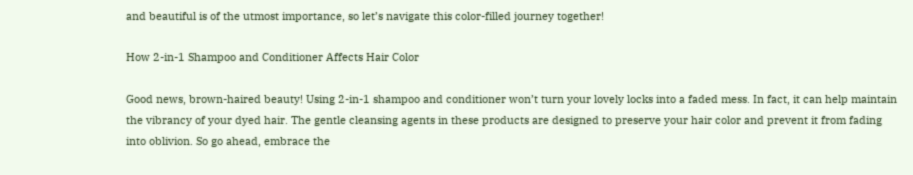and beautiful is of the utmost importance, so let’s navigate this color-filled journey together!

How 2-in-1 Shampoo and Conditioner Affects Hair Color

Good news, brown-haired beauty! Using 2-in-1 shampoo and conditioner won’t turn your lovely locks into a faded mess. In fact, it can help maintain the vibrancy of your dyed hair. The gentle cleansing agents in these products are designed to preserve your hair color and prevent it from fading into oblivion. So go ahead, embrace the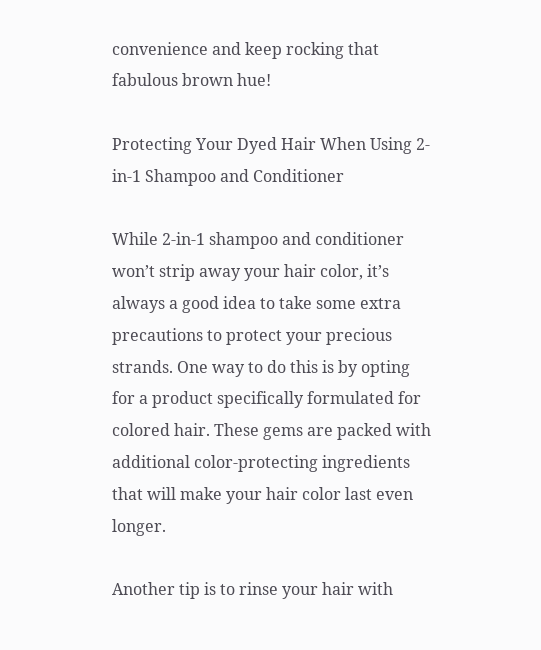convenience and keep rocking that fabulous brown hue!

Protecting Your Dyed Hair When Using 2-in-1 Shampoo and Conditioner

While 2-in-1 shampoo and conditioner won’t strip away your hair color, it’s always a good idea to take some extra precautions to protect your precious strands. One way to do this is by opting for a product specifically formulated for colored hair. These gems are packed with additional color-protecting ingredients that will make your hair color last even longer.

Another tip is to rinse your hair with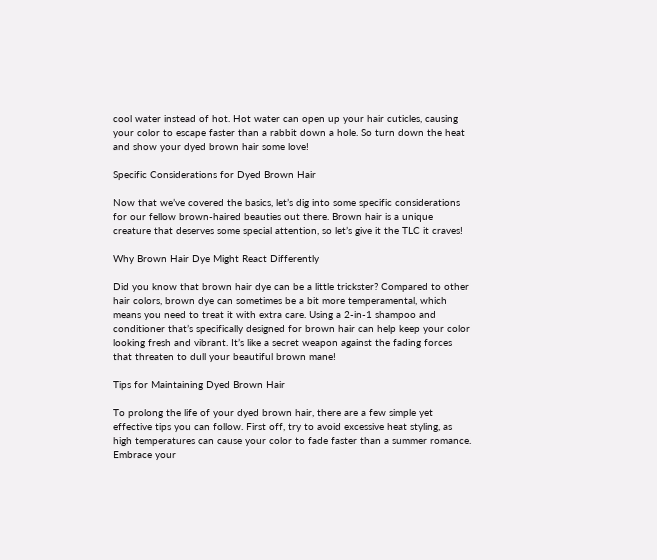cool water instead of hot. Hot water can open up your hair cuticles, causing your color to escape faster than a rabbit down a hole. So turn down the heat and show your dyed brown hair some love!

Specific Considerations for Dyed Brown Hair

Now that we’ve covered the basics, let’s dig into some specific considerations for our fellow brown-haired beauties out there. Brown hair is a unique creature that deserves some special attention, so let’s give it the TLC it craves!

Why Brown Hair Dye Might React Differently

Did you know that brown hair dye can be a little trickster? Compared to other hair colors, brown dye can sometimes be a bit more temperamental, which means you need to treat it with extra care. Using a 2-in-1 shampoo and conditioner that’s specifically designed for brown hair can help keep your color looking fresh and vibrant. It’s like a secret weapon against the fading forces that threaten to dull your beautiful brown mane!

Tips for Maintaining Dyed Brown Hair

To prolong the life of your dyed brown hair, there are a few simple yet effective tips you can follow. First off, try to avoid excessive heat styling, as high temperatures can cause your color to fade faster than a summer romance. Embrace your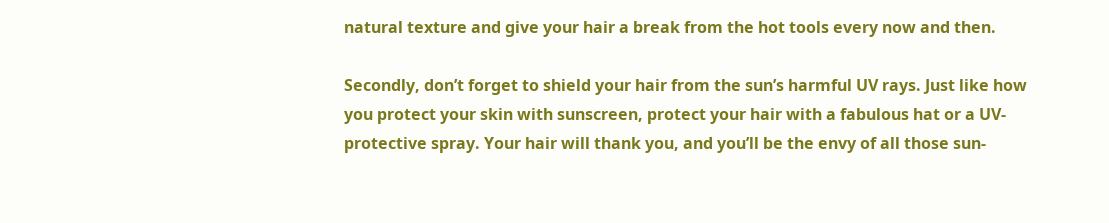natural texture and give your hair a break from the hot tools every now and then.

Secondly, don’t forget to shield your hair from the sun’s harmful UV rays. Just like how you protect your skin with sunscreen, protect your hair with a fabulous hat or a UV-protective spray. Your hair will thank you, and you’ll be the envy of all those sun-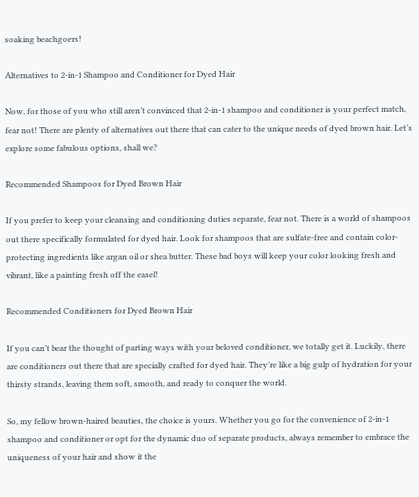soaking beachgoers!

Alternatives to 2-in-1 Shampoo and Conditioner for Dyed Hair

Now, for those of you who still aren’t convinced that 2-in-1 shampoo and conditioner is your perfect match, fear not! There are plenty of alternatives out there that can cater to the unique needs of dyed brown hair. Let’s explore some fabulous options, shall we?

Recommended Shampoos for Dyed Brown Hair

If you prefer to keep your cleansing and conditioning duties separate, fear not. There is a world of shampoos out there specifically formulated for dyed hair. Look for shampoos that are sulfate-free and contain color-protecting ingredients like argan oil or shea butter. These bad boys will keep your color looking fresh and vibrant, like a painting fresh off the easel!

Recommended Conditioners for Dyed Brown Hair

If you can’t bear the thought of parting ways with your beloved conditioner, we totally get it. Luckily, there are conditioners out there that are specially crafted for dyed hair. They’re like a big gulp of hydration for your thirsty strands, leaving them soft, smooth, and ready to conquer the world.

So, my fellow brown-haired beauties, the choice is yours. Whether you go for the convenience of 2-in-1 shampoo and conditioner or opt for the dynamic duo of separate products, always remember to embrace the uniqueness of your hair and show it the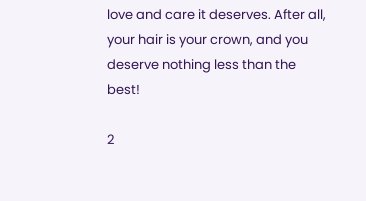love and care it deserves. After all, your hair is your crown, and you deserve nothing less than the best!

2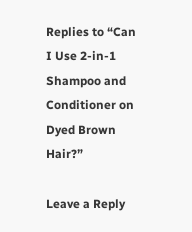Replies to “Can I Use 2-in-1 Shampoo and Conditioner on Dyed Brown Hair?”

Leave a Reply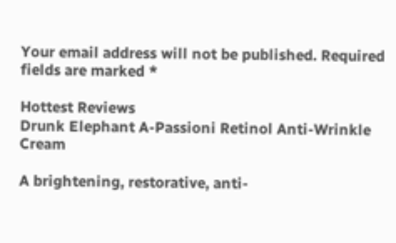Your email address will not be published. Required fields are marked *

Hottest Reviews
Drunk Elephant A-Passioni Retinol Anti-Wrinkle Cream

A brightening, restorative, anti-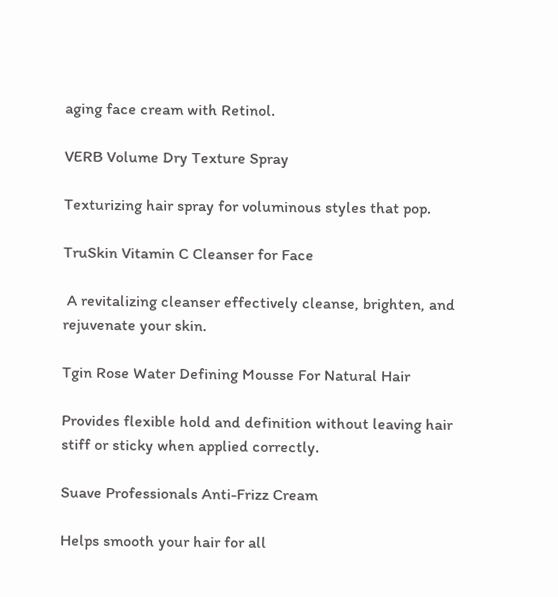aging face cream with Retinol.

VERB Volume Dry Texture Spray

Texturizing hair spray for voluminous styles that pop.

TruSkin Vitamin C Cleanser for Face

 A revitalizing cleanser effectively cleanse, brighten, and rejuvenate your skin.

Tgin Rose Water Defining Mousse For Natural Hair

Provides flexible hold and definition without leaving hair stiff or sticky when applied correctly.

Suave Professionals Anti-Frizz Cream

Helps smooth your hair for all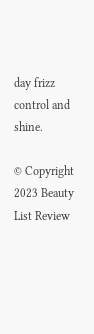day frizz control and shine.

© Copyright 2023 Beauty List Review